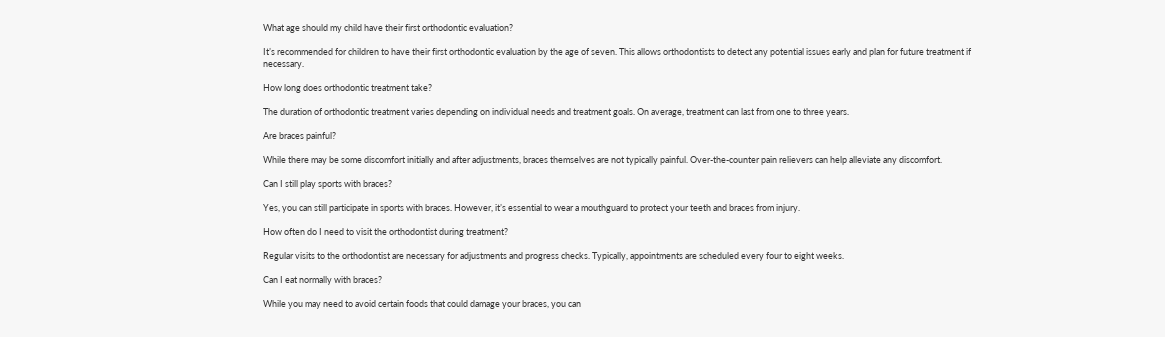What age should my child have their first orthodontic evaluation?

It’s recommended for children to have their first orthodontic evaluation by the age of seven. This allows orthodontists to detect any potential issues early and plan for future treatment if necessary.

How long does orthodontic treatment take?

The duration of orthodontic treatment varies depending on individual needs and treatment goals. On average, treatment can last from one to three years.

Are braces painful?

While there may be some discomfort initially and after adjustments, braces themselves are not typically painful. Over-the-counter pain relievers can help alleviate any discomfort.

Can I still play sports with braces?

Yes, you can still participate in sports with braces. However, it’s essential to wear a mouthguard to protect your teeth and braces from injury.

How often do I need to visit the orthodontist during treatment?

Regular visits to the orthodontist are necessary for adjustments and progress checks. Typically, appointments are scheduled every four to eight weeks.

Can I eat normally with braces?

While you may need to avoid certain foods that could damage your braces, you can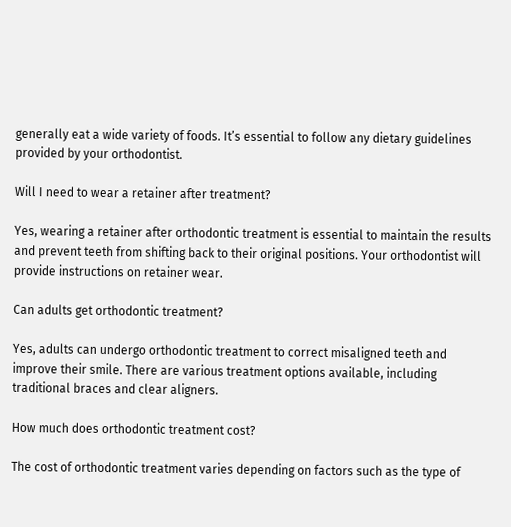generally eat a wide variety of foods. It’s essential to follow any dietary guidelines provided by your orthodontist.

Will I need to wear a retainer after treatment?

Yes, wearing a retainer after orthodontic treatment is essential to maintain the results and prevent teeth from shifting back to their original positions. Your orthodontist will provide instructions on retainer wear.

Can adults get orthodontic treatment?

Yes, adults can undergo orthodontic treatment to correct misaligned teeth and improve their smile. There are various treatment options available, including traditional braces and clear aligners.

How much does orthodontic treatment cost?

The cost of orthodontic treatment varies depending on factors such as the type of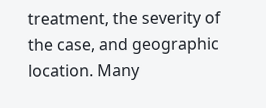treatment, the severity of the case, and geographic location. Many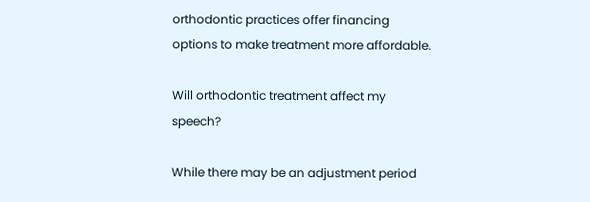orthodontic practices offer financing options to make treatment more affordable.

Will orthodontic treatment affect my speech?

While there may be an adjustment period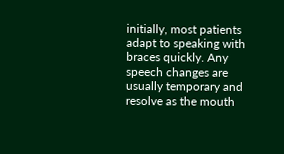initially, most patients adapt to speaking with braces quickly. Any speech changes are usually temporary and resolve as the mouth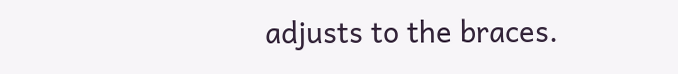adjusts to the braces.